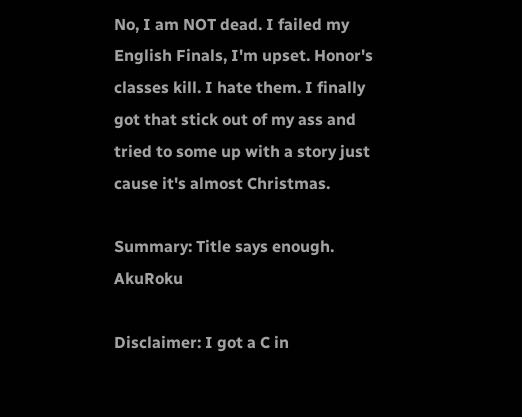No, I am NOT dead. I failed my English Finals, I'm upset. Honor's classes kill. I hate them. I finally got that stick out of my ass and tried to some up with a story just cause it's almost Christmas.

Summary: Title says enough. AkuRoku

Disclaimer: I got a C in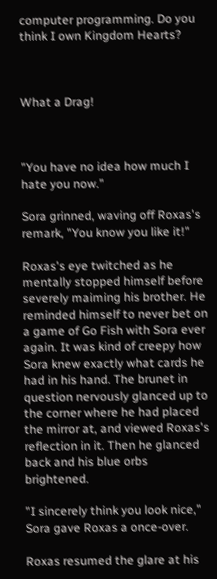computer programming. Do you think I own Kingdom Hearts?



What a Drag!



"You have no idea how much I hate you now."

Sora grinned, waving off Roxas's remark, "You know you like it!"

Roxas's eye twitched as he mentally stopped himself before severely maiming his brother. He reminded himself to never bet on a game of Go Fish with Sora ever again. It was kind of creepy how Sora knew exactly what cards he had in his hand. The brunet in question nervously glanced up to the corner where he had placed the mirror at, and viewed Roxas's reflection in it. Then he glanced back and his blue orbs brightened.

"I sincerely think you look nice," Sora gave Roxas a once-over.

Roxas resumed the glare at his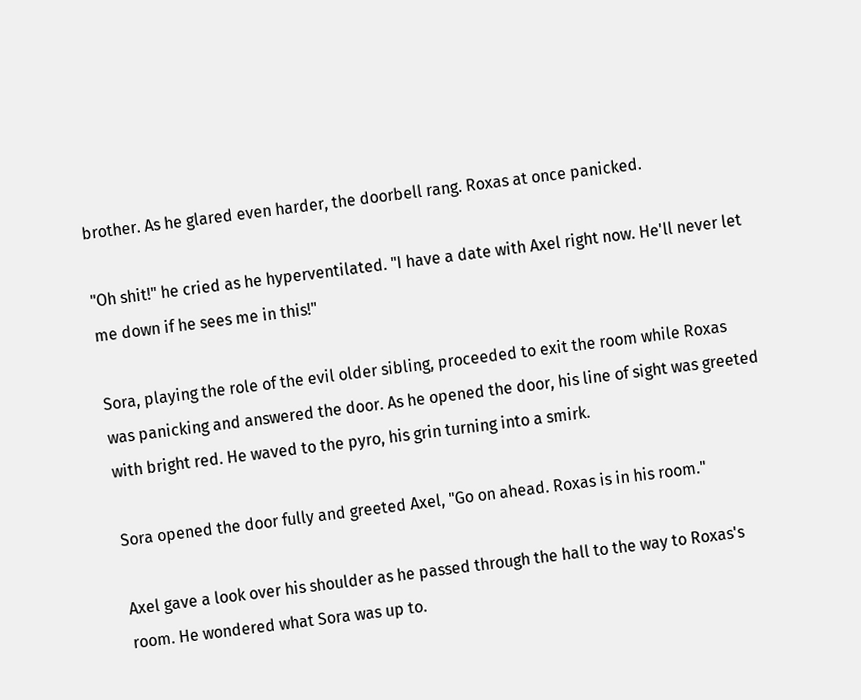brother. As he glared even harder, the doorbell rang. Roxas at once panicked.

"Oh shit!" he cried as he hyperventilated. "I have a date with Axel right now. He'll never let me down if he sees me in this!"

Sora, playing the role of the evil older sibling, proceeded to exit the room while Roxas was panicking and answered the door. As he opened the door, his line of sight was greeted with bright red. He waved to the pyro, his grin turning into a smirk.

Sora opened the door fully and greeted Axel, "Go on ahead. Roxas is in his room."

Axel gave a look over his shoulder as he passed through the hall to the way to Roxas's room. He wondered what Sora was up to.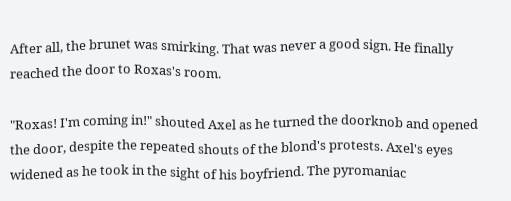After all, the brunet was smirking. That was never a good sign. He finally reached the door to Roxas's room.

"Roxas! I'm coming in!" shouted Axel as he turned the doorknob and opened the door, despite the repeated shouts of the blond's protests. Axel's eyes widened as he took in the sight of his boyfriend. The pyromaniac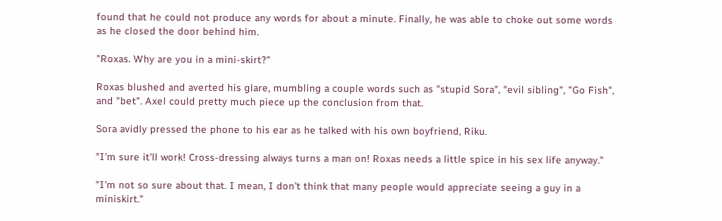found that he could not produce any words for about a minute. Finally, he was able to choke out some words as he closed the door behind him.

"Roxas. Why are you in a mini-skirt?"

Roxas blushed and averted his glare, mumbling a couple words such as "stupid Sora", "evil sibling", "Go Fish", and "bet". Axel could pretty much piece up the conclusion from that.

Sora avidly pressed the phone to his ear as he talked with his own boyfriend, Riku.

"I'm sure it'll work! Cross-dressing always turns a man on! Roxas needs a little spice in his sex life anyway."

"I'm not so sure about that. I mean, I don't think that many people would appreciate seeing a guy in a miniskirt."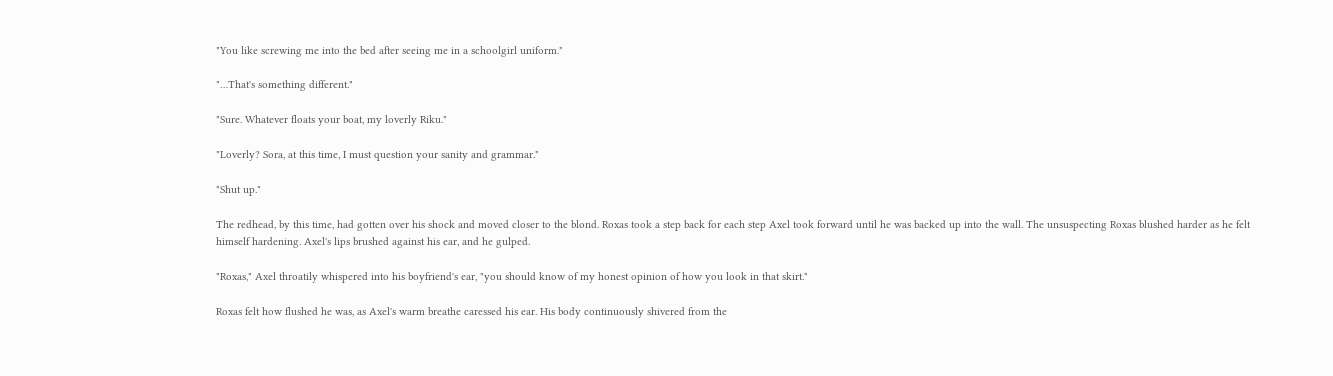"You like screwing me into the bed after seeing me in a schoolgirl uniform."

"…That's something different."

"Sure. Whatever floats your boat, my loverly Riku."

"Loverly? Sora, at this time, I must question your sanity and grammar."

"Shut up."

The redhead, by this time, had gotten over his shock and moved closer to the blond. Roxas took a step back for each step Axel took forward until he was backed up into the wall. The unsuspecting Roxas blushed harder as he felt himself hardening. Axel's lips brushed against his ear, and he gulped.

"Roxas," Axel throatily whispered into his boyfriend's ear, "you should know of my honest opinion of how you look in that skirt."

Roxas felt how flushed he was, as Axel's warm breathe caressed his ear. His body continuously shivered from the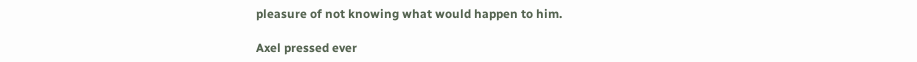pleasure of not knowing what would happen to him.

Axel pressed ever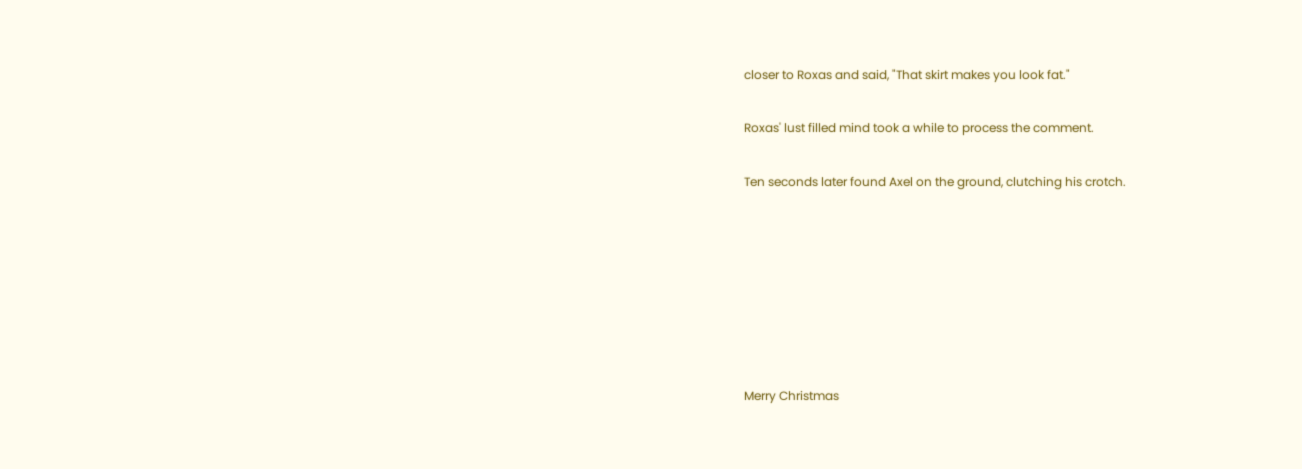closer to Roxas and said, "That skirt makes you look fat."

Roxas' lust filled mind took a while to process the comment.

Ten seconds later found Axel on the ground, clutching his crotch.







Merry Christmas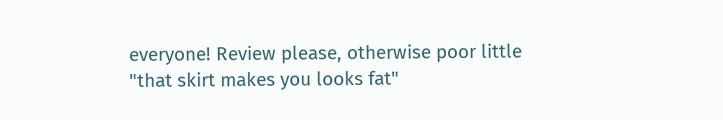everyone! Review please, otherwise poor little "that skirt makes you looks fat"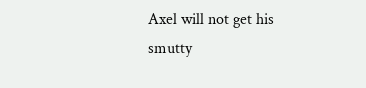Axel will not get his smutty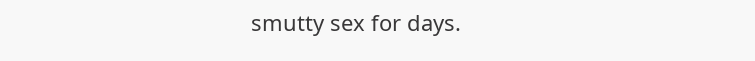smutty sex for days.